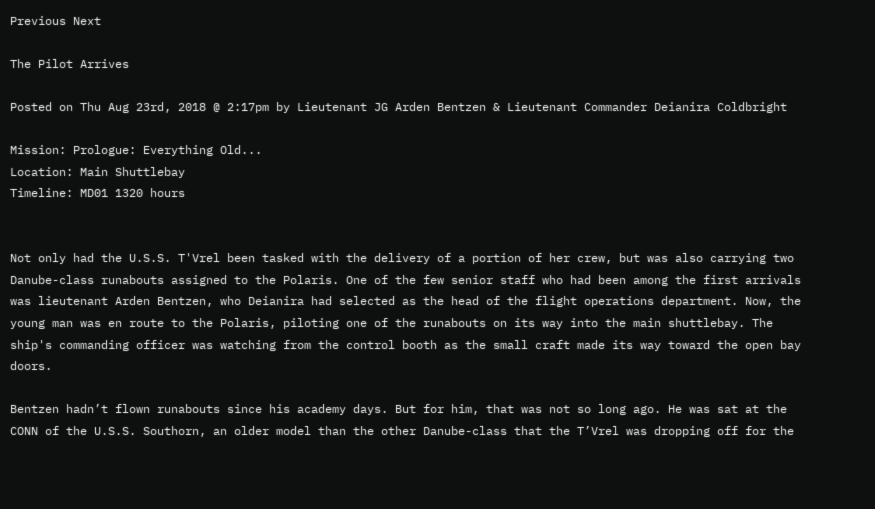Previous Next

The Pilot Arrives

Posted on Thu Aug 23rd, 2018 @ 2:17pm by Lieutenant JG Arden Bentzen & Lieutenant Commander Deianira Coldbright

Mission: Prologue: Everything Old...
Location: Main Shuttlebay
Timeline: MD01 1320 hours


Not only had the U.S.S. T'Vrel been tasked with the delivery of a portion of her crew, but was also carrying two Danube-class runabouts assigned to the Polaris. One of the few senior staff who had been among the first arrivals was lieutenant Arden Bentzen, who Deianira had selected as the head of the flight operations department. Now, the young man was en route to the Polaris, piloting one of the runabouts on its way into the main shuttlebay. The ship's commanding officer was watching from the control booth as the small craft made its way toward the open bay doors.

Bentzen hadn’t flown runabouts since his academy days. But for him, that was not so long ago. He was sat at the CONN of the U.S.S. Southorn, an older model than the other Danube-class that the T’Vrel was dropping off for the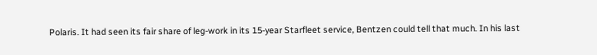Polaris. It had seen its fair share of leg-work in its 15-year Starfleet service, Bentzen could tell that much. In his last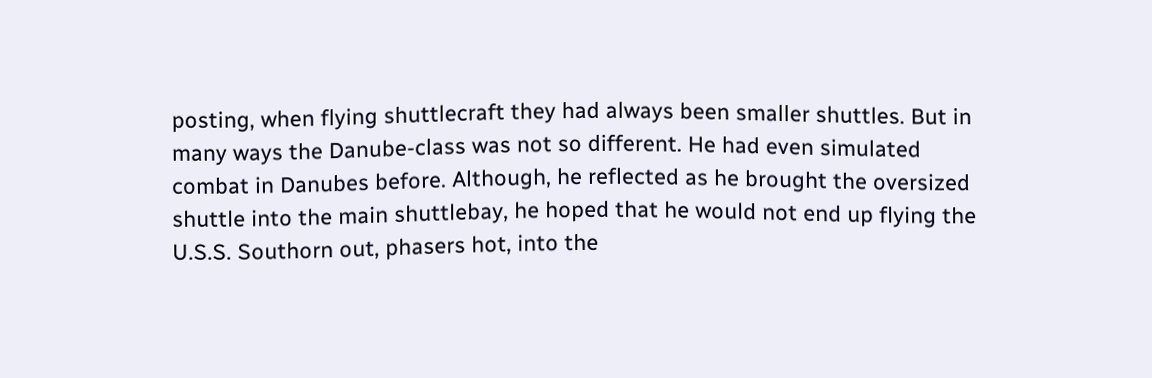posting, when flying shuttlecraft they had always been smaller shuttles. But in many ways the Danube-class was not so different. He had even simulated combat in Danubes before. Although, he reflected as he brought the oversized shuttle into the main shuttlebay, he hoped that he would not end up flying the U.S.S. Southorn out, phasers hot, into the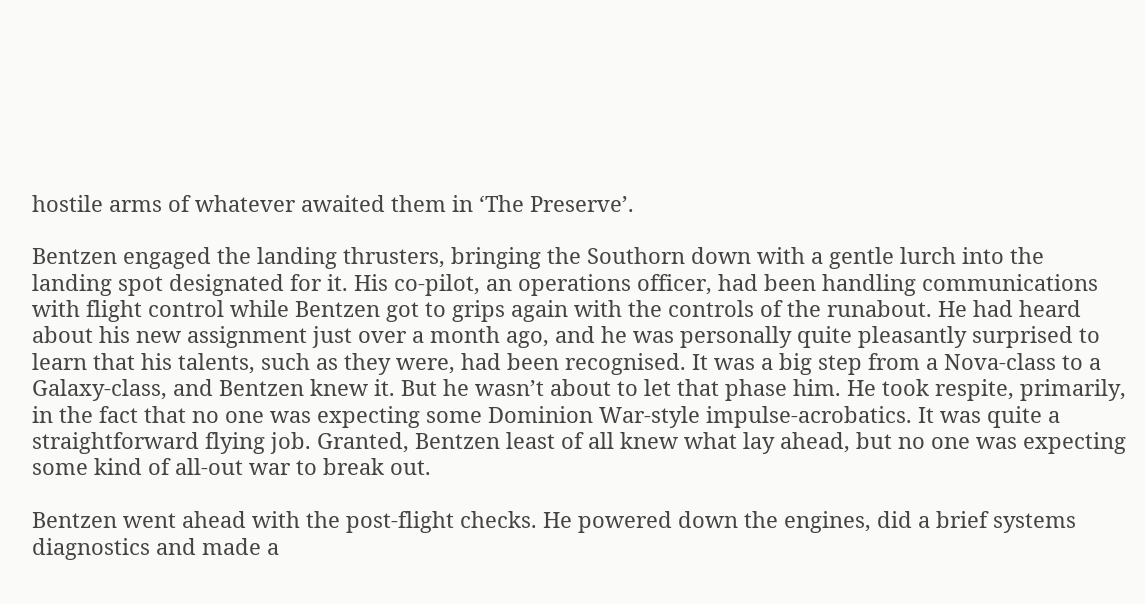hostile arms of whatever awaited them in ‘The Preserve’.

Bentzen engaged the landing thrusters, bringing the Southorn down with a gentle lurch into the landing spot designated for it. His co-pilot, an operations officer, had been handling communications with flight control while Bentzen got to grips again with the controls of the runabout. He had heard about his new assignment just over a month ago, and he was personally quite pleasantly surprised to learn that his talents, such as they were, had been recognised. It was a big step from a Nova-class to a Galaxy-class, and Bentzen knew it. But he wasn’t about to let that phase him. He took respite, primarily, in the fact that no one was expecting some Dominion War-style impulse-acrobatics. It was quite a straightforward flying job. Granted, Bentzen least of all knew what lay ahead, but no one was expecting some kind of all-out war to break out.

Bentzen went ahead with the post-flight checks. He powered down the engines, did a brief systems diagnostics and made a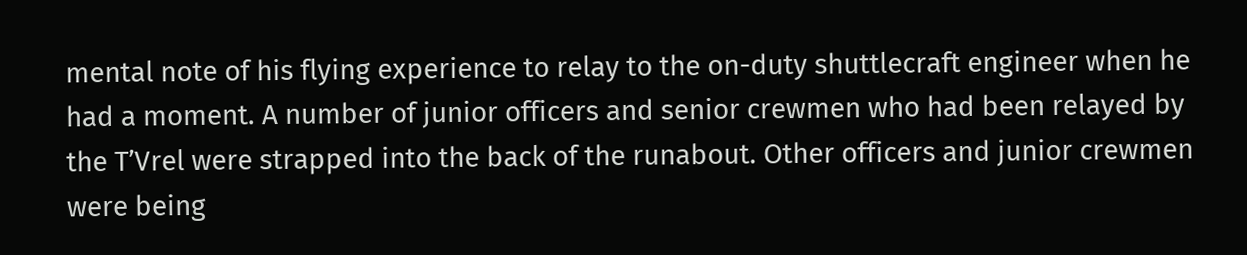mental note of his flying experience to relay to the on-duty shuttlecraft engineer when he had a moment. A number of junior officers and senior crewmen who had been relayed by the T’Vrel were strapped into the back of the runabout. Other officers and junior crewmen were being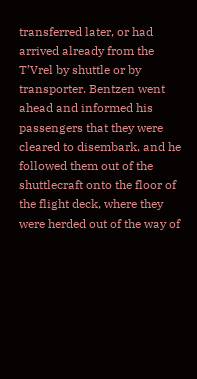transferred later, or had arrived already from the T’Vrel by shuttle or by transporter. Bentzen went ahead and informed his passengers that they were cleared to disembark, and he followed them out of the shuttlecraft onto the floor of the flight deck, where they were herded out of the way of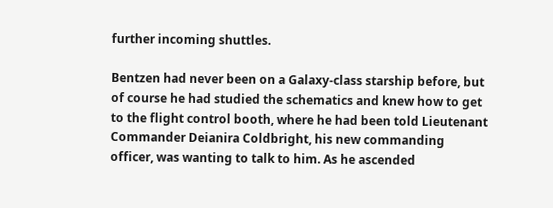further incoming shuttles.

Bentzen had never been on a Galaxy-class starship before, but of course he had studied the schematics and knew how to get to the flight control booth, where he had been told Lieutenant Commander Deianira Coldbright, his new commanding officer, was wanting to talk to him. As he ascended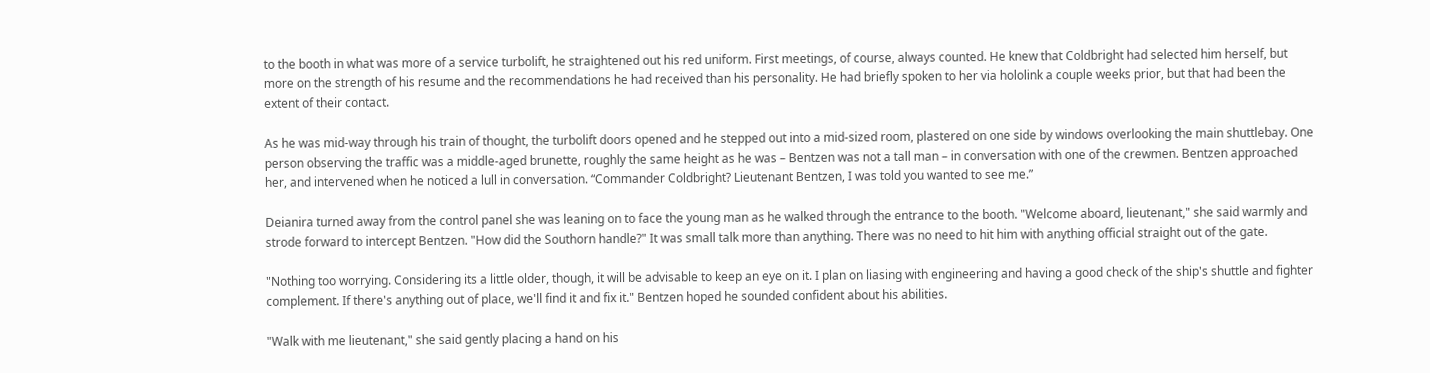to the booth in what was more of a service turbolift, he straightened out his red uniform. First meetings, of course, always counted. He knew that Coldbright had selected him herself, but more on the strength of his resume and the recommendations he had received than his personality. He had briefly spoken to her via hololink a couple weeks prior, but that had been the extent of their contact.

As he was mid-way through his train of thought, the turbolift doors opened and he stepped out into a mid-sized room, plastered on one side by windows overlooking the main shuttlebay. One person observing the traffic was a middle-aged brunette, roughly the same height as he was – Bentzen was not a tall man – in conversation with one of the crewmen. Bentzen approached her, and intervened when he noticed a lull in conversation. “Commander Coldbright? Lieutenant Bentzen, I was told you wanted to see me.”

Deianira turned away from the control panel she was leaning on to face the young man as he walked through the entrance to the booth. "Welcome aboard, lieutenant," she said warmly and strode forward to intercept Bentzen. "How did the Southorn handle?" It was small talk more than anything. There was no need to hit him with anything official straight out of the gate.

"Nothing too worrying. Considering its a little older, though, it will be advisable to keep an eye on it. I plan on liasing with engineering and having a good check of the ship's shuttle and fighter complement. If there's anything out of place, we'll find it and fix it." Bentzen hoped he sounded confident about his abilities.

"Walk with me lieutenant," she said gently placing a hand on his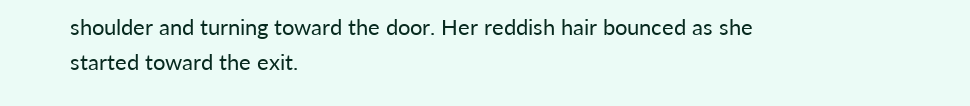shoulder and turning toward the door. Her reddish hair bounced as she started toward the exit.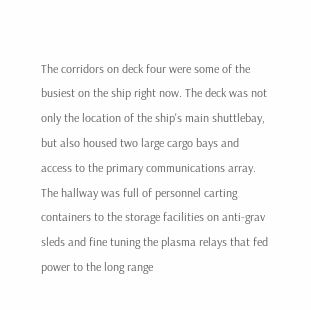The corridors on deck four were some of the busiest on the ship right now. The deck was not only the location of the ship's main shuttlebay, but also housed two large cargo bays and access to the primary communications array. The hallway was full of personnel carting containers to the storage facilities on anti-grav sleds and fine tuning the plasma relays that fed power to the long range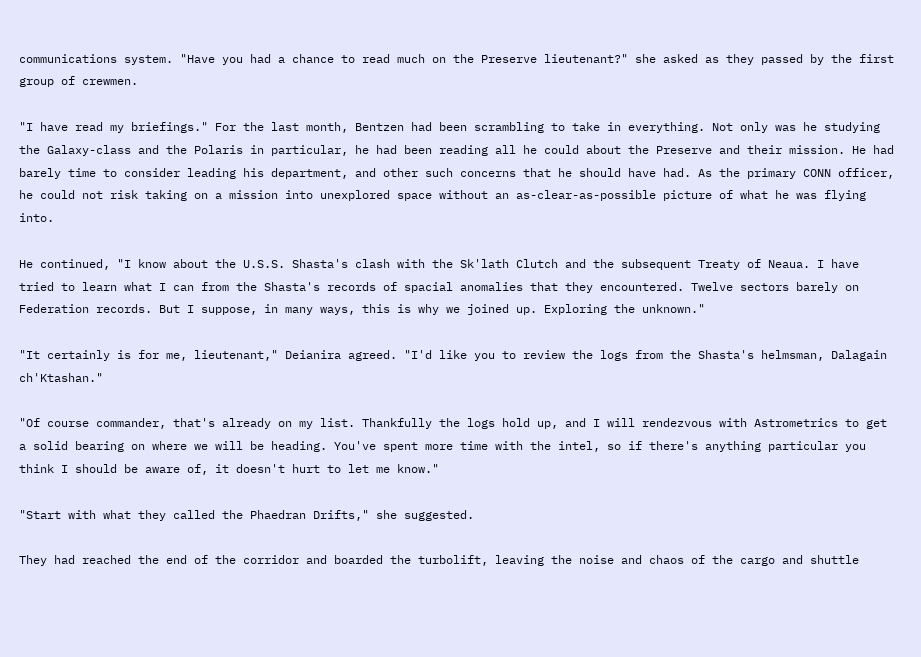communications system. "Have you had a chance to read much on the Preserve lieutenant?" she asked as they passed by the first group of crewmen.

"I have read my briefings." For the last month, Bentzen had been scrambling to take in everything. Not only was he studying the Galaxy-class and the Polaris in particular, he had been reading all he could about the Preserve and their mission. He had barely time to consider leading his department, and other such concerns that he should have had. As the primary CONN officer, he could not risk taking on a mission into unexplored space without an as-clear-as-possible picture of what he was flying into.

He continued, "I know about the U.S.S. Shasta's clash with the Sk'lath Clutch and the subsequent Treaty of Neaua. I have tried to learn what I can from the Shasta's records of spacial anomalies that they encountered. Twelve sectors barely on Federation records. But I suppose, in many ways, this is why we joined up. Exploring the unknown."

"It certainly is for me, lieutenant," Deianira agreed. "I'd like you to review the logs from the Shasta's helmsman, Dalagain ch'Ktashan."

"Of course commander, that's already on my list. Thankfully the logs hold up, and I will rendezvous with Astrometrics to get a solid bearing on where we will be heading. You've spent more time with the intel, so if there's anything particular you think I should be aware of, it doesn't hurt to let me know."

"Start with what they called the Phaedran Drifts," she suggested.

They had reached the end of the corridor and boarded the turbolift, leaving the noise and chaos of the cargo and shuttle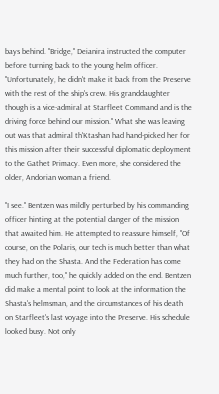bays behind. "Bridge," Deianira instructed the computer before turning back to the young helm officer. "Unfortunately, he didn't make it back from the Preserve with the rest of the ship's crew. His granddaughter though is a vice-admiral at Starfleet Command and is the driving force behind our mission." What she was leaving out was that admiral th'Ktashan had hand-picked her for this mission after their successful diplomatic deployment to the Gathet Primacy. Even more, she considered the older, Andorian woman a friend.

"I see." Bentzen was mildly perturbed by his commanding officer hinting at the potential danger of the mission that awaited him. He attempted to reassure himself, "Of course, on the Polaris, our tech is much better than what they had on the Shasta. And the Federation has come much further, too," he quickly added on the end. Bentzen did make a mental point to look at the information the Shasta's helmsman, and the circumstances of his death on Starfleet's last voyage into the Preserve. His schedule looked busy. Not only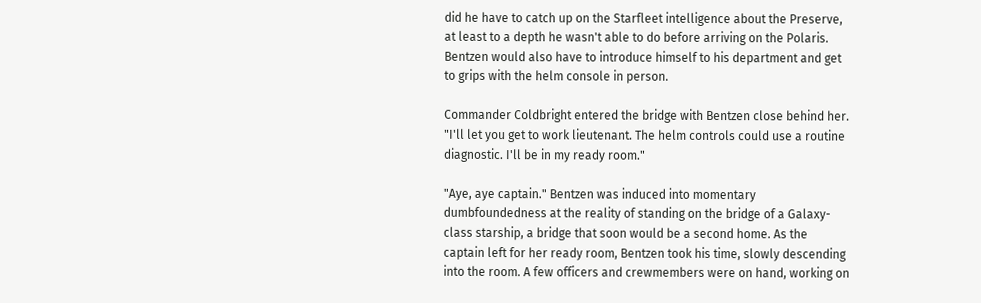did he have to catch up on the Starfleet intelligence about the Preserve, at least to a depth he wasn't able to do before arriving on the Polaris. Bentzen would also have to introduce himself to his department and get to grips with the helm console in person.

Commander Coldbright entered the bridge with Bentzen close behind her. "I'll let you get to work lieutenant. The helm controls could use a routine diagnostic. I'll be in my ready room."

"Aye, aye captain." Bentzen was induced into momentary dumbfoundedness at the reality of standing on the bridge of a Galaxy-class starship, a bridge that soon would be a second home. As the captain left for her ready room, Bentzen took his time, slowly descending into the room. A few officers and crewmembers were on hand, working on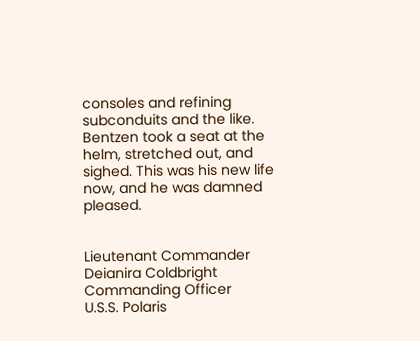consoles and refining subconduits and the like. Bentzen took a seat at the helm, stretched out, and sighed. This was his new life now, and he was damned pleased.


Lieutenant Commander Deianira Coldbright
Commanding Officer
U.S.S. Polaris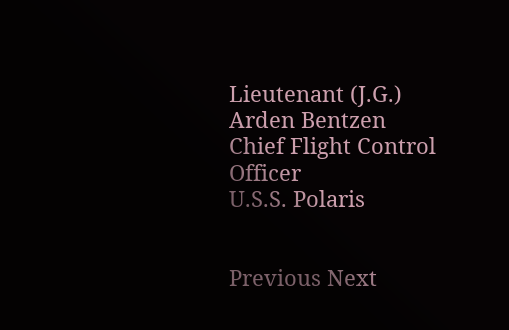Lieutenant (J.G.) Arden Bentzen
Chief Flight Control Officer
U.S.S. Polaris


Previous Next